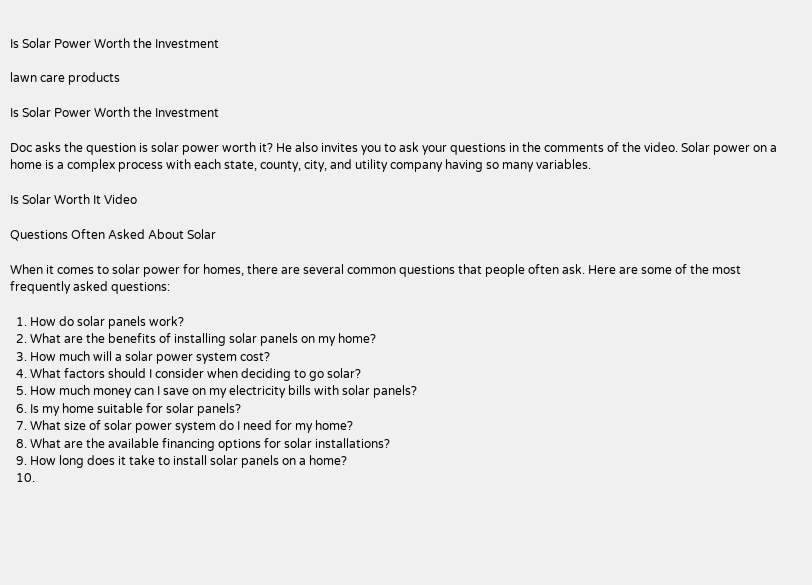Is Solar Power Worth the Investment

lawn care products

Is Solar Power Worth the Investment

Doc asks the question is solar power worth it? He also invites you to ask your questions in the comments of the video. Solar power on a home is a complex process with each state, county, city, and utility company having so many variables.

Is Solar Worth It Video

Questions Often Asked About Solar

When it comes to solar power for homes, there are several common questions that people often ask. Here are some of the most frequently asked questions:

  1. How do solar panels work?
  2. What are the benefits of installing solar panels on my home?
  3. How much will a solar power system cost?
  4. What factors should I consider when deciding to go solar?
  5. How much money can I save on my electricity bills with solar panels?
  6. Is my home suitable for solar panels?
  7. What size of solar power system do I need for my home?
  8. What are the available financing options for solar installations?
  9. How long does it take to install solar panels on a home?
  10.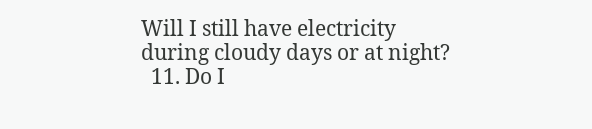Will I still have electricity during cloudy days or at night?
  11. Do I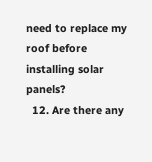need to replace my roof before installing solar panels?
  12. Are there any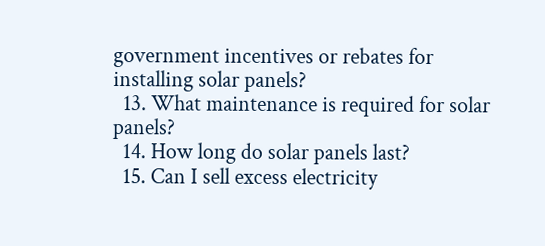government incentives or rebates for installing solar panels?
  13. What maintenance is required for solar panels?
  14. How long do solar panels last?
  15. Can I sell excess electricity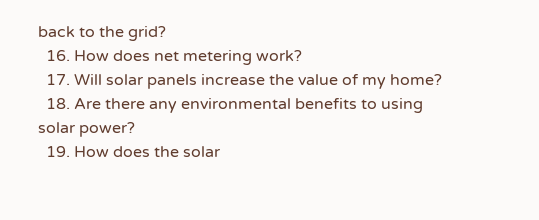back to the grid?
  16. How does net metering work?
  17. Will solar panels increase the value of my home?
  18. Are there any environmental benefits to using solar power?
  19. How does the solar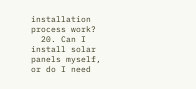installation process work?
  20. Can I install solar panels myself, or do I need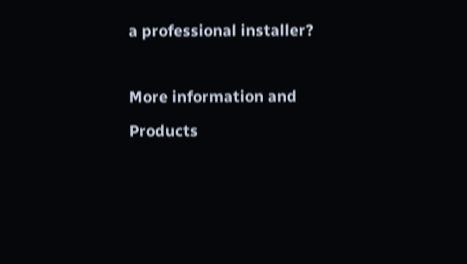a professional installer?

More information and Products